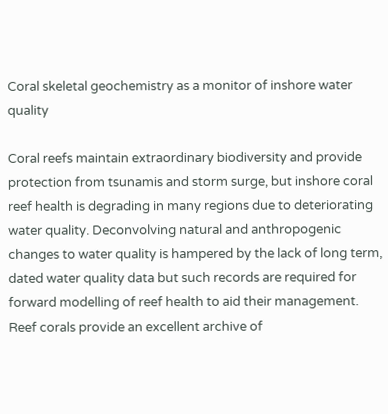Coral skeletal geochemistry as a monitor of inshore water quality

Coral reefs maintain extraordinary biodiversity and provide protection from tsunamis and storm surge, but inshore coral reef health is degrading in many regions due to deteriorating water quality. Deconvolving natural and anthropogenic changes to water quality is hampered by the lack of long term, dated water quality data but such records are required for forward modelling of reef health to aid their management. Reef corals provide an excellent archive of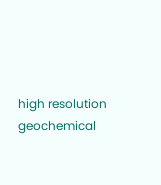high resolution geochemical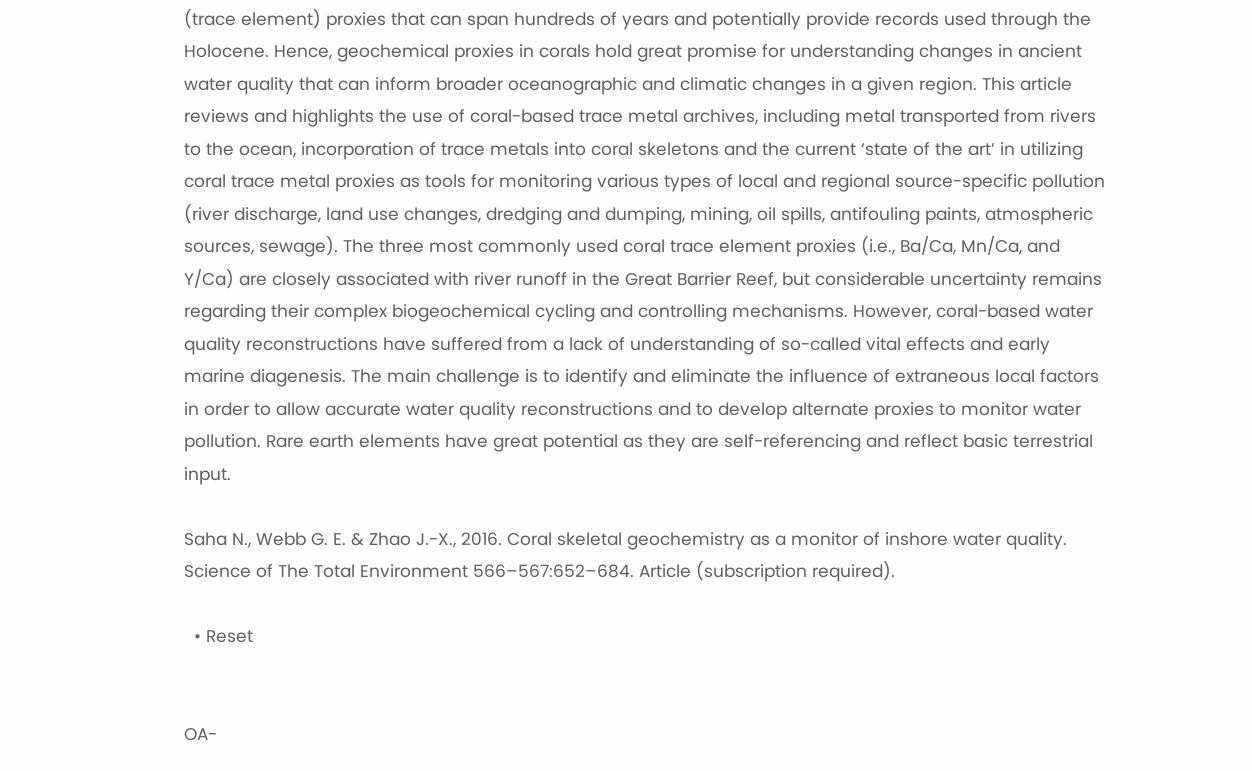(trace element) proxies that can span hundreds of years and potentially provide records used through the Holocene. Hence, geochemical proxies in corals hold great promise for understanding changes in ancient water quality that can inform broader oceanographic and climatic changes in a given region. This article reviews and highlights the use of coral-based trace metal archives, including metal transported from rivers to the ocean, incorporation of trace metals into coral skeletons and the current ‘state of the art’ in utilizing coral trace metal proxies as tools for monitoring various types of local and regional source-specific pollution (river discharge, land use changes, dredging and dumping, mining, oil spills, antifouling paints, atmospheric sources, sewage). The three most commonly used coral trace element proxies (i.e., Ba/Ca, Mn/Ca, and Y/Ca) are closely associated with river runoff in the Great Barrier Reef, but considerable uncertainty remains regarding their complex biogeochemical cycling and controlling mechanisms. However, coral-based water quality reconstructions have suffered from a lack of understanding of so-called vital effects and early marine diagenesis. The main challenge is to identify and eliminate the influence of extraneous local factors in order to allow accurate water quality reconstructions and to develop alternate proxies to monitor water pollution. Rare earth elements have great potential as they are self-referencing and reflect basic terrestrial input.

Saha N., Webb G. E. & Zhao J.-X., 2016. Coral skeletal geochemistry as a monitor of inshore water quality. Science of The Total Environment 566–567:652–684. Article (subscription required).

  • Reset


OA-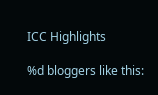ICC Highlights

%d bloggers like this: